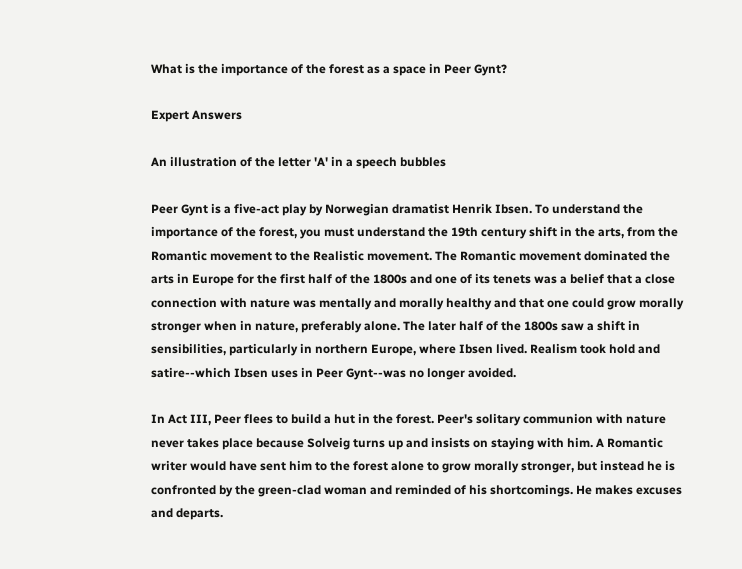What is the importance of the forest as a space in Peer Gynt?

Expert Answers

An illustration of the letter 'A' in a speech bubbles

Peer Gynt is a five-act play by Norwegian dramatist Henrik Ibsen. To understand the importance of the forest, you must understand the 19th century shift in the arts, from the Romantic movement to the Realistic movement. The Romantic movement dominated the arts in Europe for the first half of the 1800s and one of its tenets was a belief that a close connection with nature was mentally and morally healthy and that one could grow morally stronger when in nature, preferably alone. The later half of the 1800s saw a shift in sensibilities, particularly in northern Europe, where Ibsen lived. Realism took hold and satire--which Ibsen uses in Peer Gynt--was no longer avoided.

In Act III, Peer flees to build a hut in the forest. Peer's solitary communion with nature never takes place because Solveig turns up and insists on staying with him. A Romantic writer would have sent him to the forest alone to grow morally stronger, but instead he is confronted by the green-clad woman and reminded of his shortcomings. He makes excuses and departs.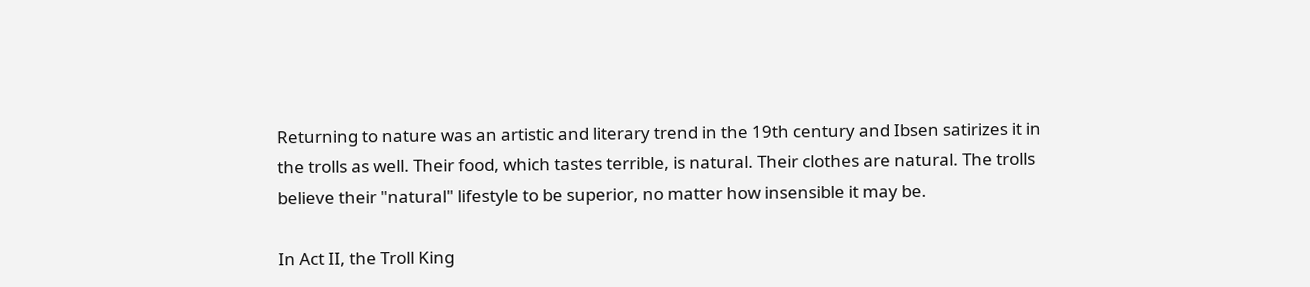Returning to nature was an artistic and literary trend in the 19th century and Ibsen satirizes it in the trolls as well. Their food, which tastes terrible, is natural. Their clothes are natural. The trolls believe their "natural" lifestyle to be superior, no matter how insensible it may be.

In Act II, the Troll King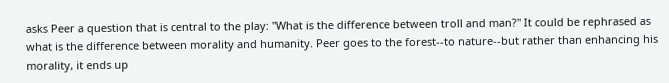asks Peer a question that is central to the play: "What is the difference between troll and man?" It could be rephrased as what is the difference between morality and humanity. Peer goes to the forest--to nature--but rather than enhancing his morality, it ends up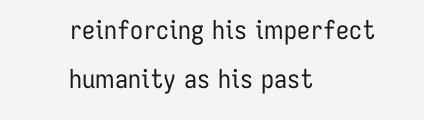reinforcing his imperfect humanity as his past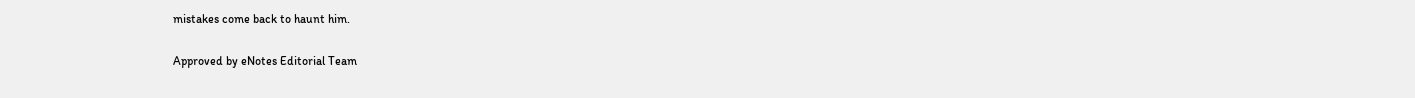mistakes come back to haunt him.

Approved by eNotes Editorial Team